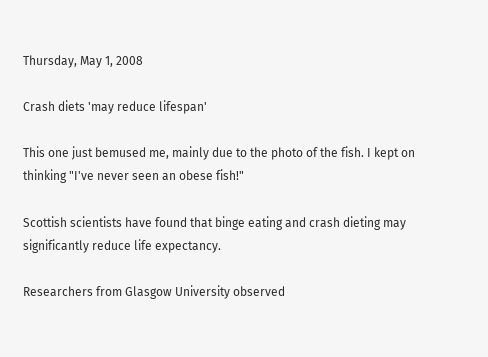Thursday, May 1, 2008

Crash diets 'may reduce lifespan'

This one just bemused me, mainly due to the photo of the fish. I kept on thinking "I've never seen an obese fish!"

Scottish scientists have found that binge eating and crash dieting may significantly reduce life expectancy.

Researchers from Glasgow University observed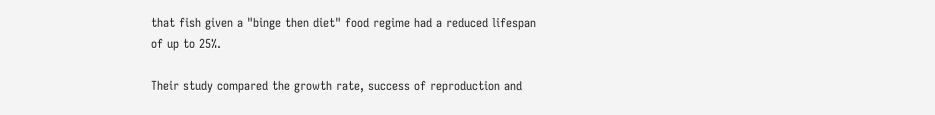that fish given a "binge then diet" food regime had a reduced lifespan of up to 25%.

Their study compared the growth rate, success of reproduction and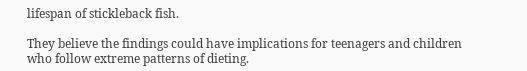lifespan of stickleback fish.

They believe the findings could have implications for teenagers and children who follow extreme patterns of dieting.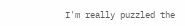I'm really puzzled the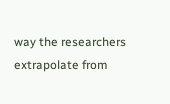way the researchers extrapolate from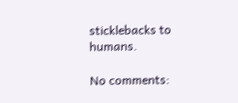sticklebacks to humans.

No comments: